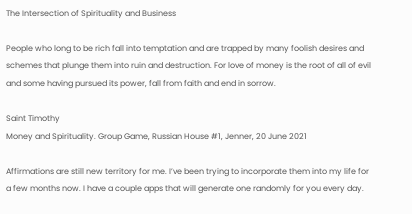The Intersection of Spirituality and Business

People who long to be rich fall into temptation and are trapped by many foolish desires and schemes that plunge them into ruin and destruction. For love of money is the root of all of evil and some having pursued its power, fall from faith and end in sorrow.

Saint Timothy
Money and Spirituality. Group Game, Russian House #1, Jenner, 20 June 2021

Affirmations are still new territory for me. I’ve been trying to incorporate them into my life for a few months now. I have a couple apps that will generate one randomly for you every day.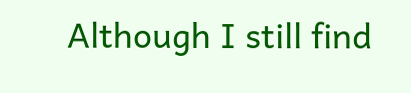Although I still find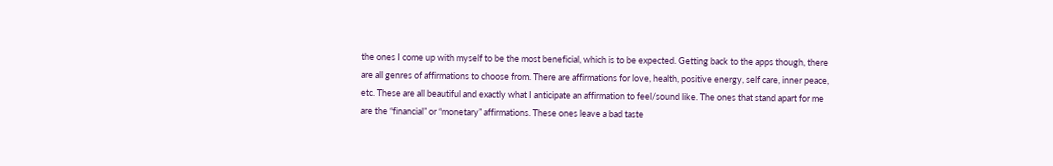the ones I come up with myself to be the most beneficial, which is to be expected. Getting back to the apps though, there are all genres of affirmations to choose from. There are affirmations for love, health, positive energy, self care, inner peace, etc. These are all beautiful and exactly what I anticipate an affirmation to feel/sound like. The ones that stand apart for me are the “financial” or “monetary” affirmations. These ones leave a bad taste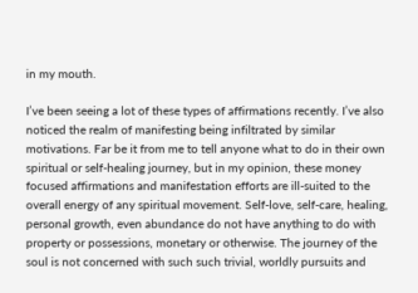in my mouth.

I’ve been seeing a lot of these types of affirmations recently. I’ve also noticed the realm of manifesting being infiltrated by similar motivations. Far be it from me to tell anyone what to do in their own spiritual or self-healing journey, but in my opinion, these money focused affirmations and manifestation efforts are ill-suited to the overall energy of any spiritual movement. Self-love, self-care, healing, personal growth, even abundance do not have anything to do with property or possessions, monetary or otherwise. The journey of the soul is not concerned with such such trivial, worldly pursuits and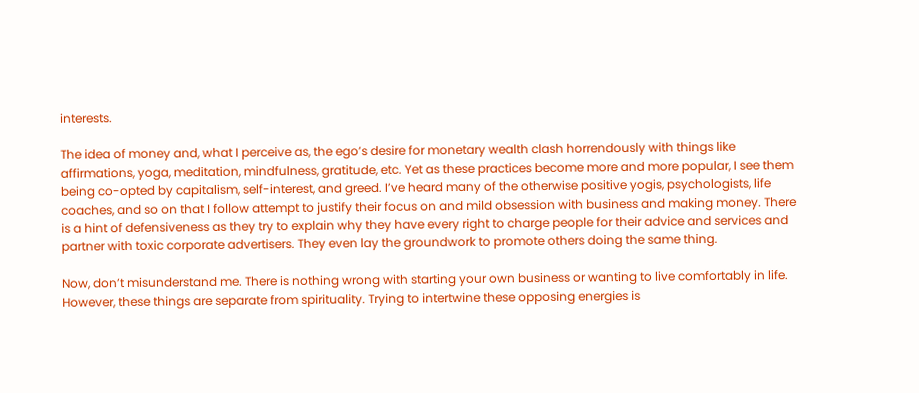interests.

The idea of money and, what I perceive as, the ego’s desire for monetary wealth clash horrendously with things like affirmations, yoga, meditation, mindfulness, gratitude, etc. Yet as these practices become more and more popular, I see them being co-opted by capitalism, self-interest, and greed. I’ve heard many of the otherwise positive yogis, psychologists, life coaches, and so on that I follow attempt to justify their focus on and mild obsession with business and making money. There is a hint of defensiveness as they try to explain why they have every right to charge people for their advice and services and partner with toxic corporate advertisers. They even lay the groundwork to promote others doing the same thing.

Now, don’t misunderstand me. There is nothing wrong with starting your own business or wanting to live comfortably in life. However, these things are separate from spirituality. Trying to intertwine these opposing energies is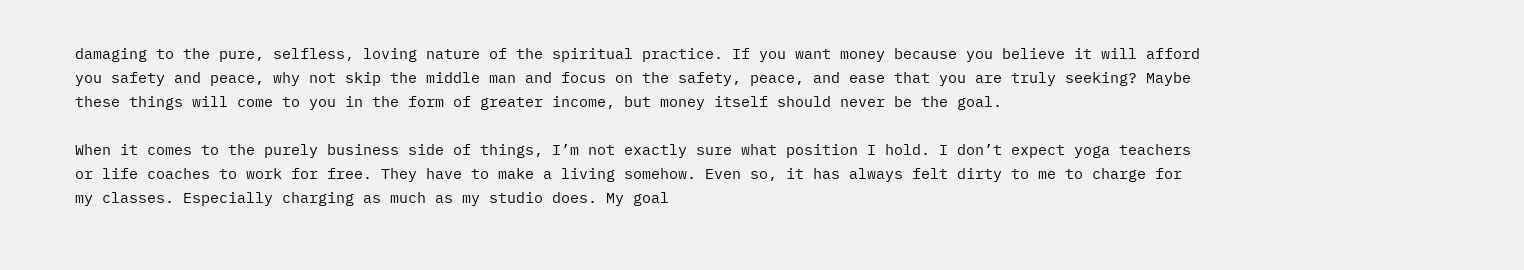damaging to the pure, selfless, loving nature of the spiritual practice. If you want money because you believe it will afford you safety and peace, why not skip the middle man and focus on the safety, peace, and ease that you are truly seeking? Maybe these things will come to you in the form of greater income, but money itself should never be the goal.

When it comes to the purely business side of things, I’m not exactly sure what position I hold. I don’t expect yoga teachers or life coaches to work for free. They have to make a living somehow. Even so, it has always felt dirty to me to charge for my classes. Especially charging as much as my studio does. My goal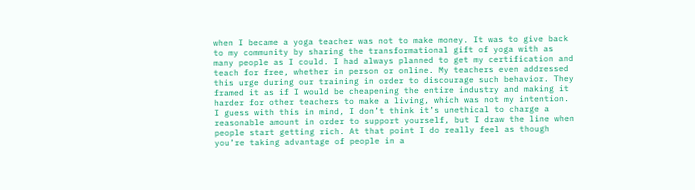when I became a yoga teacher was not to make money. It was to give back to my community by sharing the transformational gift of yoga with as many people as I could. I had always planned to get my certification and teach for free, whether in person or online. My teachers even addressed this urge during our training in order to discourage such behavior. They framed it as if I would be cheapening the entire industry and making it harder for other teachers to make a living, which was not my intention. I guess with this in mind, I don’t think it’s unethical to charge a reasonable amount in order to support yourself, but I draw the line when people start getting rich. At that point I do really feel as though you’re taking advantage of people in a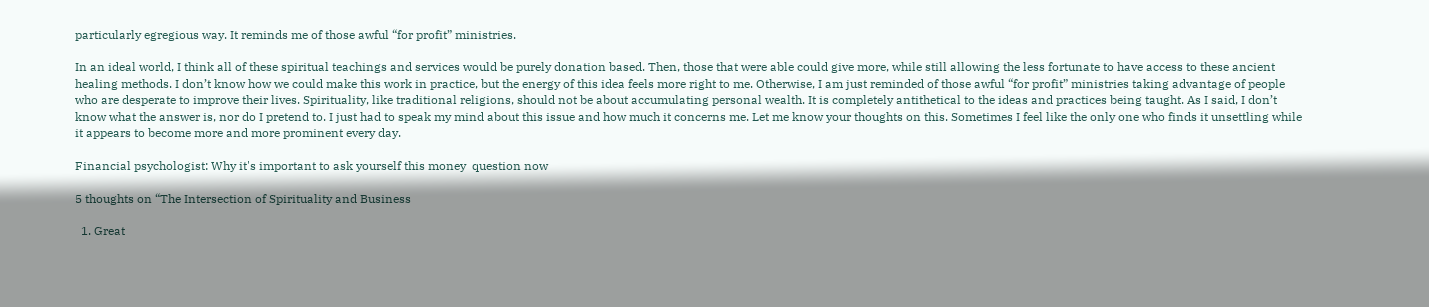particularly egregious way. It reminds me of those awful “for profit” ministries.

In an ideal world, I think all of these spiritual teachings and services would be purely donation based. Then, those that were able could give more, while still allowing the less fortunate to have access to these ancient healing methods. I don’t know how we could make this work in practice, but the energy of this idea feels more right to me. Otherwise, I am just reminded of those awful “for profit” ministries taking advantage of people who are desperate to improve their lives. Spirituality, like traditional religions, should not be about accumulating personal wealth. It is completely antithetical to the ideas and practices being taught. As I said, I don’t know what the answer is, nor do I pretend to. I just had to speak my mind about this issue and how much it concerns me. Let me know your thoughts on this. Sometimes I feel like the only one who finds it unsettling while it appears to become more and more prominent every day.

Financial psychologist: Why it's important to ask yourself this money  question now

5 thoughts on “The Intersection of Spirituality and Business

  1. Great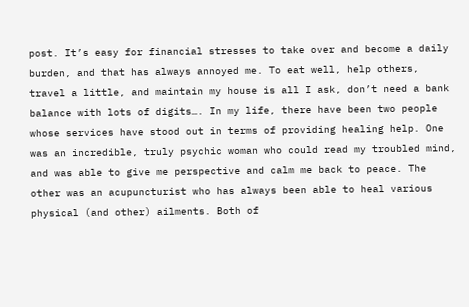post. It’s easy for financial stresses to take over and become a daily burden, and that has always annoyed me. To eat well, help others, travel a little, and maintain my house is all I ask, don’t need a bank balance with lots of digits…. In my life, there have been two people whose services have stood out in terms of providing healing help. One was an incredible, truly psychic woman who could read my troubled mind, and was able to give me perspective and calm me back to peace. The other was an acupuncturist who has always been able to heal various physical (and other) ailments. Both of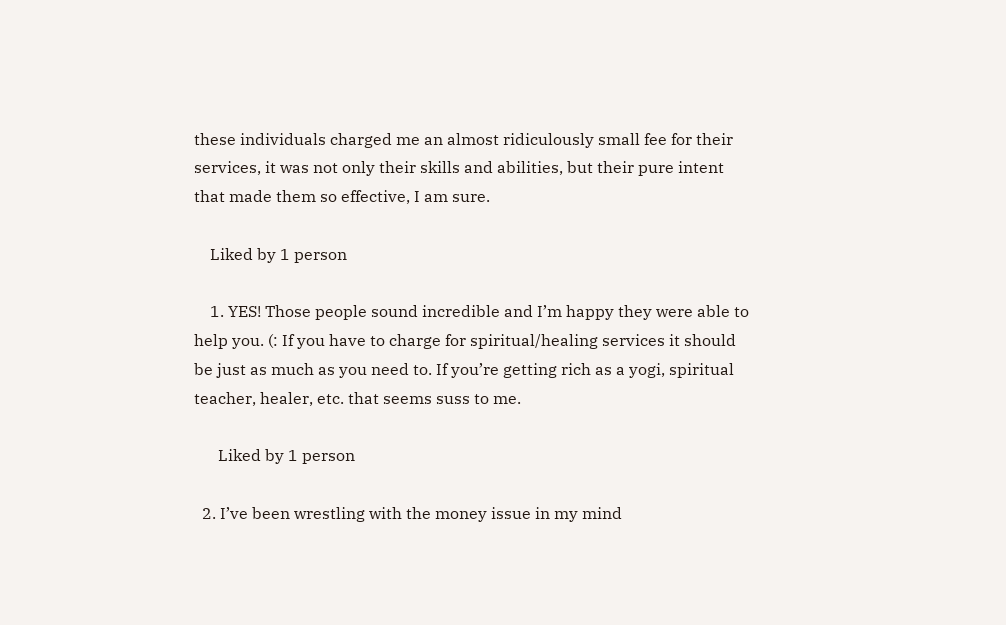these individuals charged me an almost ridiculously small fee for their services, it was not only their skills and abilities, but their pure intent that made them so effective, I am sure.

    Liked by 1 person

    1. YES! Those people sound incredible and I’m happy they were able to help you. (: If you have to charge for spiritual/healing services it should be just as much as you need to. If you’re getting rich as a yogi, spiritual teacher, healer, etc. that seems suss to me.

      Liked by 1 person

  2. I’ve been wrestling with the money issue in my mind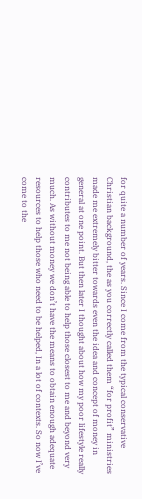for quite a number of years. Since I come from the typical conservative Christian background, the as you correctly called them “for profit” ministries made me extremely bitter towards even the idea and concept of money in general at one point. But then later I thought about how my poor lifestyle really contributes to me not being able to help those closest to me and beyond very much. As without money we don’t have the means to obtain enough adequate resources to help those who need to be helped, In a lot of contexts. So now I’ve come to the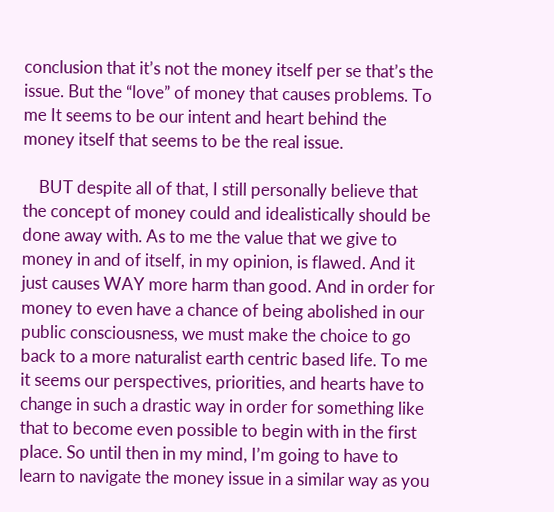conclusion that it’s not the money itself per se that’s the issue. But the “love” of money that causes problems. To me It seems to be our intent and heart behind the money itself that seems to be the real issue.

    BUT despite all of that, I still personally believe that the concept of money could and idealistically should be done away with. As to me the value that we give to money in and of itself, in my opinion, is flawed. And it just causes WAY more harm than good. And in order for money to even have a chance of being abolished in our public consciousness, we must make the choice to go back to a more naturalist earth centric based life. To me it seems our perspectives, priorities, and hearts have to change in such a drastic way in order for something like that to become even possible to begin with in the first place. So until then in my mind, I’m going to have to learn to navigate the money issue in a similar way as you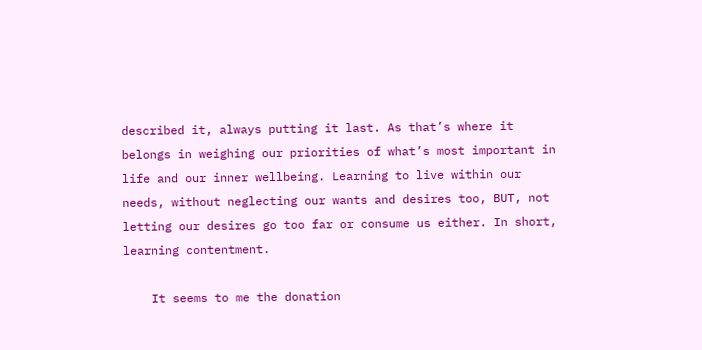described it, always putting it last. As that’s where it belongs in weighing our priorities of what’s most important in life and our inner wellbeing. Learning to live within our needs, without neglecting our wants and desires too, BUT, not letting our desires go too far or consume us either. In short, learning contentment.

    It seems to me the donation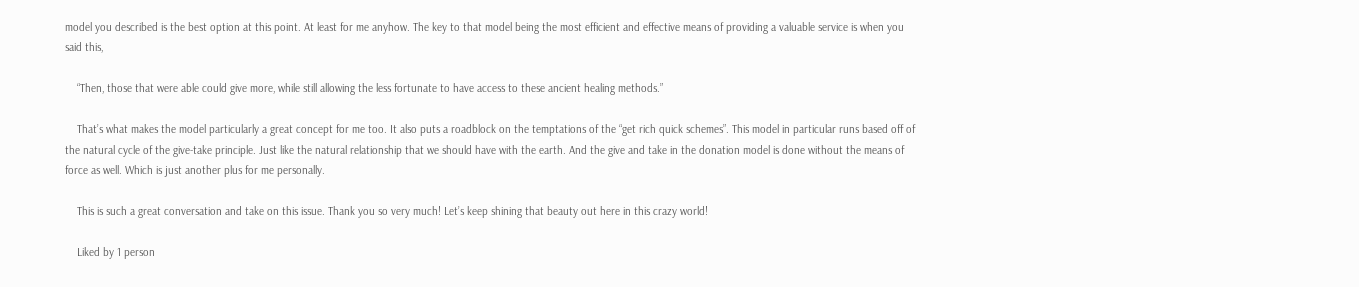model you described is the best option at this point. At least for me anyhow. The key to that model being the most efficient and effective means of providing a valuable service is when you said this,

    “Then, those that were able could give more, while still allowing the less fortunate to have access to these ancient healing methods.”

    That’s what makes the model particularly a great concept for me too. It also puts a roadblock on the temptations of the “get rich quick schemes”. This model in particular runs based off of the natural cycle of the give-take principle. Just like the natural relationship that we should have with the earth. And the give and take in the donation model is done without the means of force as well. Which is just another plus for me personally.

    This is such a great conversation and take on this issue. Thank you so very much! Let’s keep shining that beauty out here in this crazy world!

    Liked by 1 person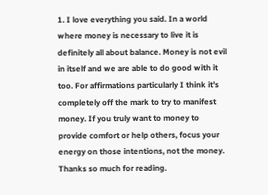1. I love everything you said. In a world where money is necessary to live it is definitely all about balance. Money is not evil in itself and we are able to do good with it too. For affirmations particularly I think it’s completely off the mark to try to manifest money. If you truly want to money to provide comfort or help others, focus your energy on those intentions, not the money. Thanks so much for reading.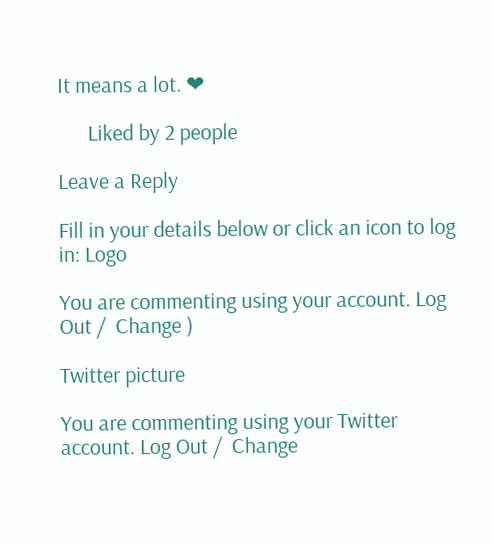It means a lot. ❤

      Liked by 2 people

Leave a Reply

Fill in your details below or click an icon to log in: Logo

You are commenting using your account. Log Out /  Change )

Twitter picture

You are commenting using your Twitter account. Log Out /  Change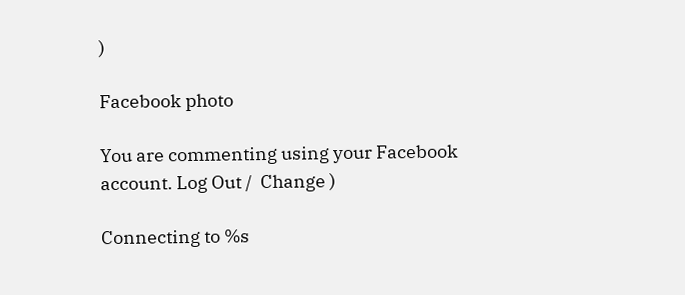)

Facebook photo

You are commenting using your Facebook account. Log Out /  Change )

Connecting to %s